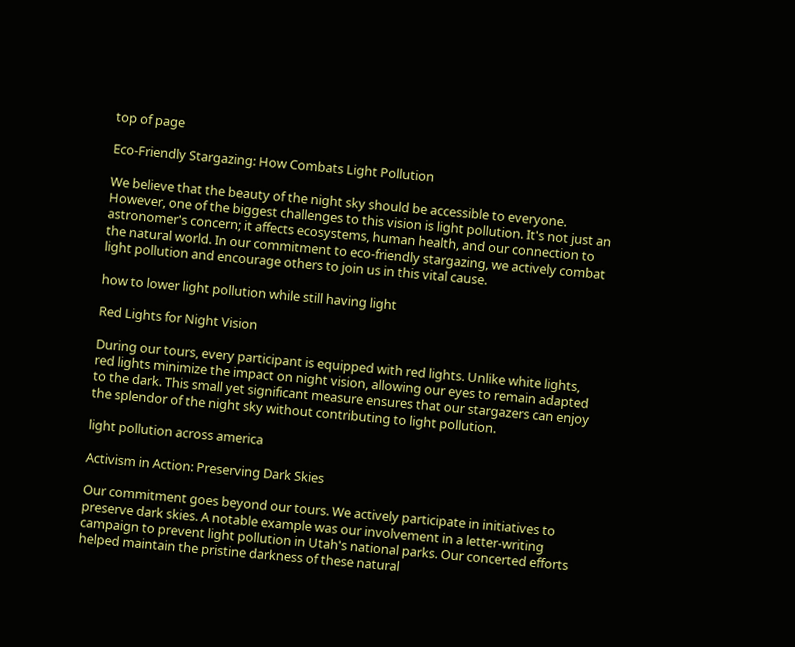top of page

Eco-Friendly Stargazing: How Combats Light Pollution

We believe that the beauty of the night sky should be accessible to everyone. However, one of the biggest challenges to this vision is light pollution. It's not just an astronomer's concern; it affects ecosystems, human health, and our connection to the natural world. In our commitment to eco-friendly stargazing, we actively combat light pollution and encourage others to join us in this vital cause.

how to lower light pollution while still having light

Red Lights for Night Vision

During our tours, every participant is equipped with red lights. Unlike white lights, red lights minimize the impact on night vision, allowing our eyes to remain adapted to the dark. This small yet significant measure ensures that our stargazers can enjoy the splendor of the night sky without contributing to light pollution.

light pollution across america

Activism in Action: Preserving Dark Skies

Our commitment goes beyond our tours. We actively participate in initiatives to preserve dark skies. A notable example was our involvement in a letter-writing campaign to prevent light pollution in Utah's national parks. Our concerted efforts helped maintain the pristine darkness of these natural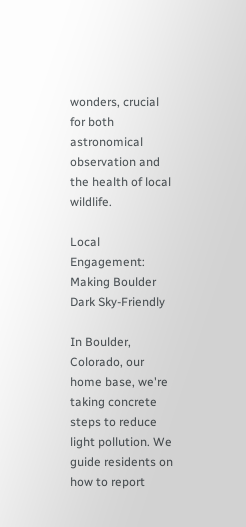wonders, crucial for both astronomical observation and the health of local wildlife.

Local Engagement: Making Boulder Dark Sky-Friendly

In Boulder, Colorado, our home base, we're taking concrete steps to reduce light pollution. We guide residents on how to report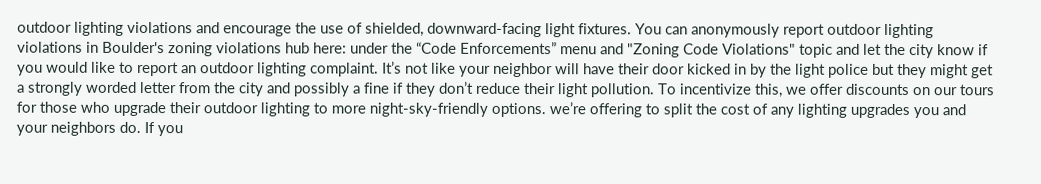outdoor lighting violations and encourage the use of shielded, downward-facing light fixtures. You can anonymously report outdoor lighting violations in Boulder's zoning violations hub here: under the “Code Enforcements” menu and "Zoning Code Violations" topic and let the city know if you would like to report an outdoor lighting complaint. It’s not like your neighbor will have their door kicked in by the light police but they might get a strongly worded letter from the city and possibly a fine if they don’t reduce their light pollution. To incentivize this, we offer discounts on our tours for those who upgrade their outdoor lighting to more night-sky-friendly options. we’re offering to split the cost of any lighting upgrades you and your neighbors do. If you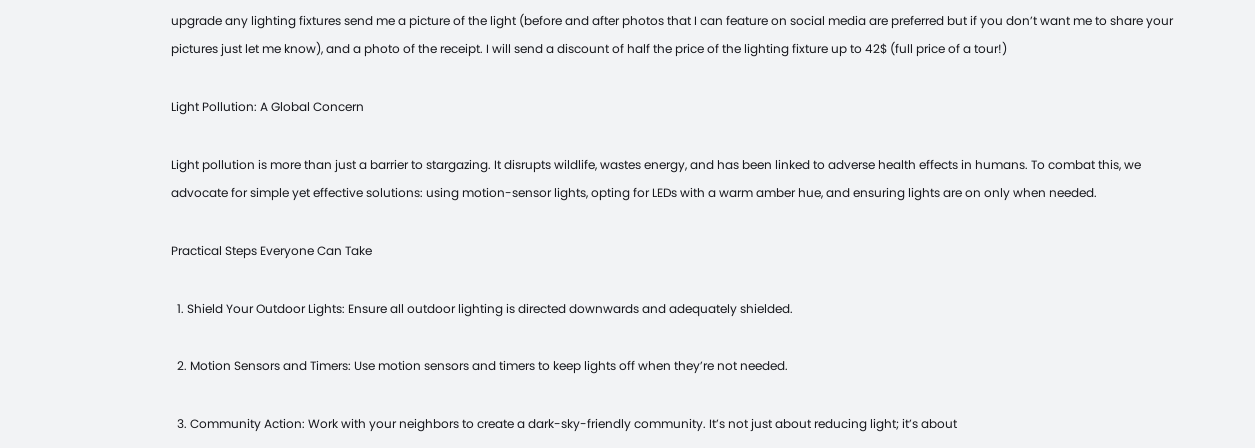upgrade any lighting fixtures send me a picture of the light (before and after photos that I can feature on social media are preferred but if you don’t want me to share your pictures just let me know), and a photo of the receipt. I will send a discount of half the price of the lighting fixture up to 42$ (full price of a tour!)

Light Pollution: A Global Concern

Light pollution is more than just a barrier to stargazing. It disrupts wildlife, wastes energy, and has been linked to adverse health effects in humans. To combat this, we advocate for simple yet effective solutions: using motion-sensor lights, opting for LEDs with a warm amber hue, and ensuring lights are on only when needed.

Practical Steps Everyone Can Take

  1. Shield Your Outdoor Lights: Ensure all outdoor lighting is directed downwards and adequately shielded.

  2. Motion Sensors and Timers: Use motion sensors and timers to keep lights off when they’re not needed.

  3. Community Action: Work with your neighbors to create a dark-sky-friendly community. It’s not just about reducing light; it’s about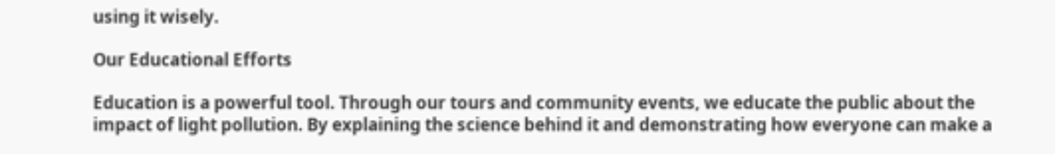using it wisely.

Our Educational Efforts

Education is a powerful tool. Through our tours and community events, we educate the public about the impact of light pollution. By explaining the science behind it and demonstrating how everyone can make a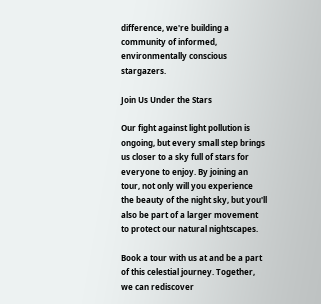difference, we're building a community of informed, environmentally conscious stargazers.

Join Us Under the Stars

Our fight against light pollution is ongoing, but every small step brings us closer to a sky full of stars for everyone to enjoy. By joining an tour, not only will you experience the beauty of the night sky, but you'll also be part of a larger movement to protect our natural nightscapes.

Book a tour with us at and be a part of this celestial journey. Together, we can rediscover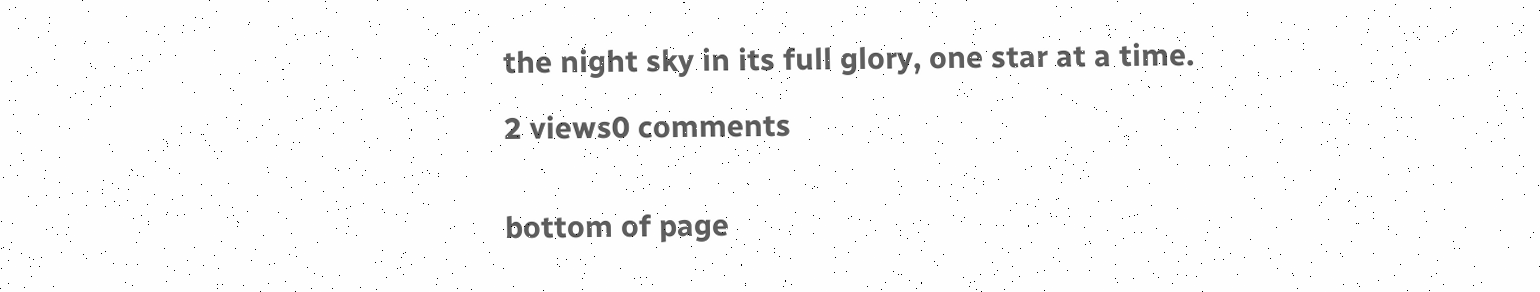the night sky in its full glory, one star at a time.

2 views0 comments


bottom of page